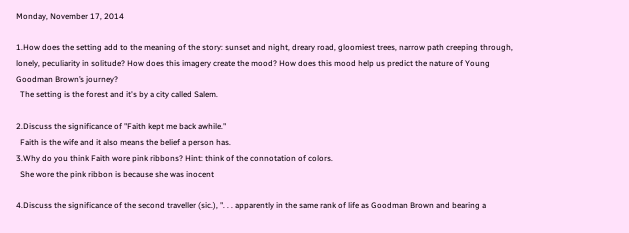Monday, November 17, 2014

1.How does the setting add to the meaning of the story: sunset and night, dreary road, gloomiest trees, narrow path creeping through, lonely, peculiarity in solitude? How does this imagery create the mood? How does this mood help us predict the nature of Young Goodman Brown’s journey?
  The setting is the forest and it's by a city called Salem.

2.Discuss the significance of "Faith kept me back awhile."
  Faith is the wife and it also means the belief a person has.
3.Why do you think Faith wore pink ribbons? Hint: think of the connotation of colors.
  She wore the pink ribbon is because she was inocent

4.Discuss the significance of the second traveller (sic.), ". . . apparently in the same rank of life as Goodman Brown and bearing a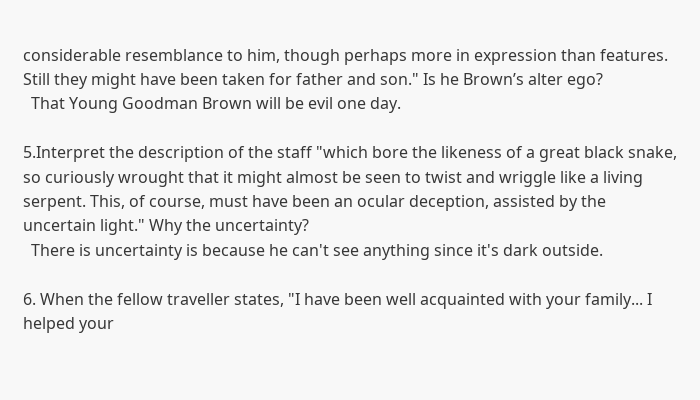considerable resemblance to him, though perhaps more in expression than features. Still they might have been taken for father and son." Is he Brown’s alter ego?
  That Young Goodman Brown will be evil one day.

5.Interpret the description of the staff "which bore the likeness of a great black snake, so curiously wrought that it might almost be seen to twist and wriggle like a living serpent. This, of course, must have been an ocular deception, assisted by the uncertain light." Why the uncertainty?
  There is uncertainty is because he can't see anything since it's dark outside.

6. When the fellow traveller states, "I have been well acquainted with your family... I helped your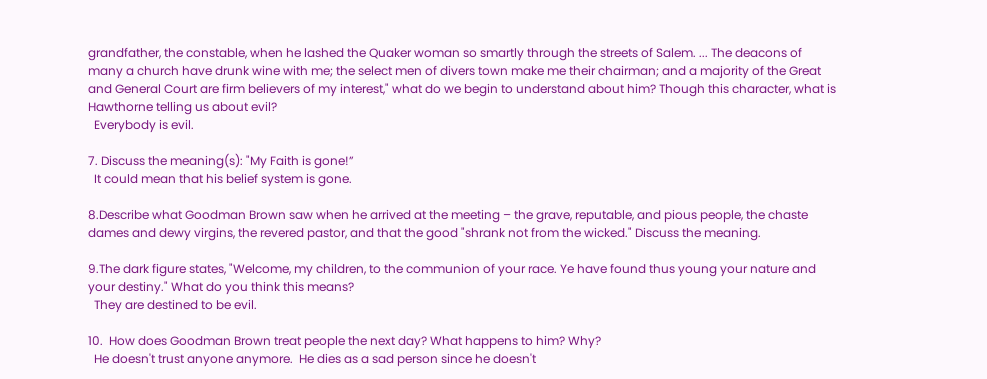grandfather, the constable, when he lashed the Quaker woman so smartly through the streets of Salem. ... The deacons of many a church have drunk wine with me; the select men of divers town make me their chairman; and a majority of the Great and General Court are firm believers of my interest," what do we begin to understand about him? Though this character, what is Hawthorne telling us about evil?
  Everybody is evil.

7. Discuss the meaning(s): "My Faith is gone!”
  It could mean that his belief system is gone.

8.Describe what Goodman Brown saw when he arrived at the meeting – the grave, reputable, and pious people, the chaste dames and dewy virgins, the revered pastor, and that the good "shrank not from the wicked." Discuss the meaning.

9.The dark figure states, "Welcome, my children, to the communion of your race. Ye have found thus young your nature and your destiny." What do you think this means?
  They are destined to be evil.

10.  How does Goodman Brown treat people the next day? What happens to him? Why?
  He doesn't trust anyone anymore.  He dies as a sad person since he doesn't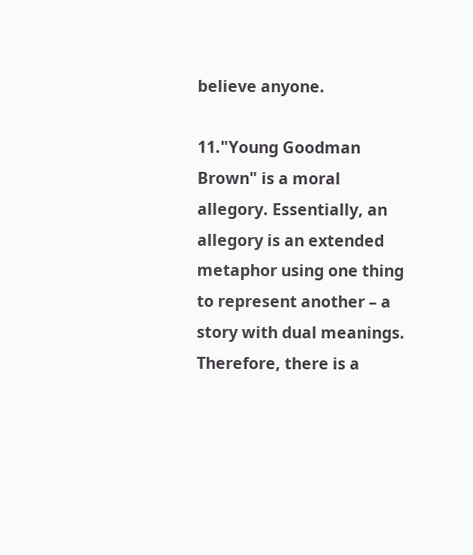believe anyone.

11."Young Goodman Brown" is a moral allegory. Essentially, an allegory is an extended metaphor using one thing to represent another – a story with dual meanings. Therefore, there is a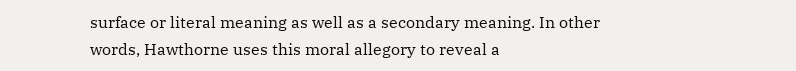surface or literal meaning as well as a secondary meaning. In other words, Hawthorne uses this moral allegory to reveal a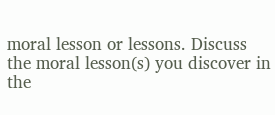moral lesson or lessons. Discuss the moral lesson(s) you discover in the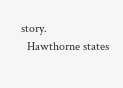story.
  Hawthorne states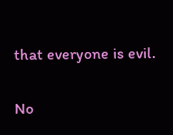that everyone is evil.

No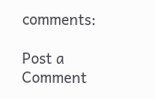comments:

Post a Comment